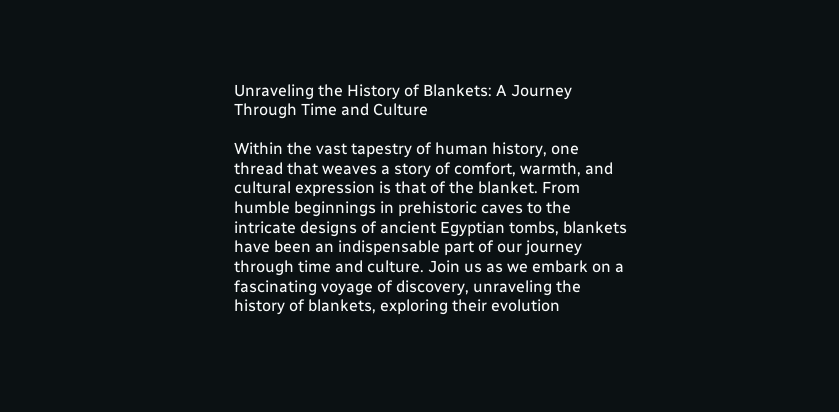Unraveling the History of Blankets: A Journey Through Time and Culture

Within the vast tapestry of human history, one thread that weaves a story of comfort, warmth, and cultural expression is that of the blanket. From humble beginnings in prehistoric caves to the intricate designs of ancient Egyptian tombs, blankets have been an indispensable part of our journey through time and culture. Join us as we embark on a fascinating voyage of discovery, unraveling the history of blankets, exploring their evolution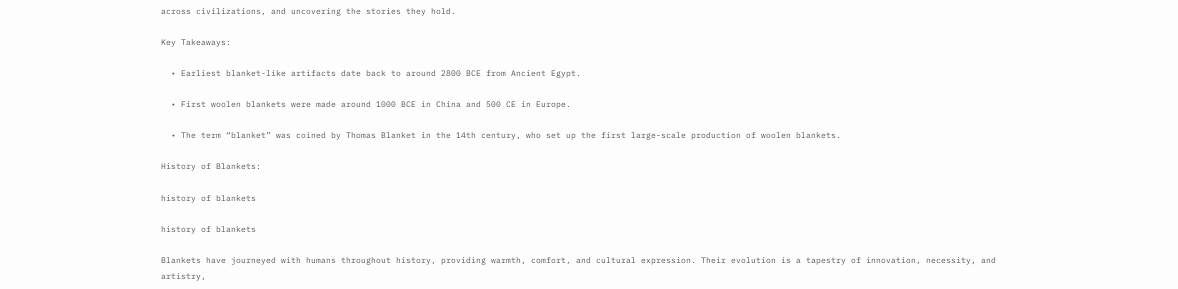across civilizations, and uncovering the stories they hold.

Key Takeaways:

  • Earliest blanket-like artifacts date back to around 2800 BCE from Ancient Egypt.

  • First woolen blankets were made around 1000 BCE in China and 500 CE in Europe.

  • The term “blanket” was coined by Thomas Blanket in the 14th century, who set up the first large-scale production of woolen blankets.

History of Blankets:

history of blankets

history of blankets

Blankets have journeyed with humans throughout history, providing warmth, comfort, and cultural expression. Their evolution is a tapestry of innovation, necessity, and artistry,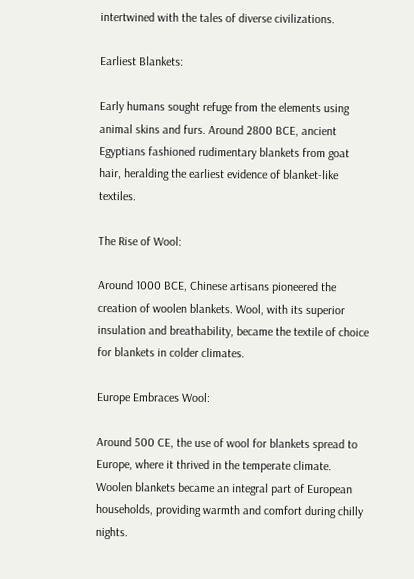intertwined with the tales of diverse civilizations.

Earliest Blankets:

Early humans sought refuge from the elements using animal skins and furs. Around 2800 BCE, ancient Egyptians fashioned rudimentary blankets from goat hair, heralding the earliest evidence of blanket-like textiles.

The Rise of Wool:

Around 1000 BCE, Chinese artisans pioneered the creation of woolen blankets. Wool, with its superior insulation and breathability, became the textile of choice for blankets in colder climates.

Europe Embraces Wool:

Around 500 CE, the use of wool for blankets spread to Europe, where it thrived in the temperate climate. Woolen blankets became an integral part of European households, providing warmth and comfort during chilly nights.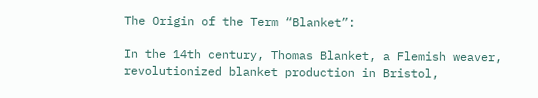The Origin of the Term “Blanket”:

In the 14th century, Thomas Blanket, a Flemish weaver, revolutionized blanket production in Bristol,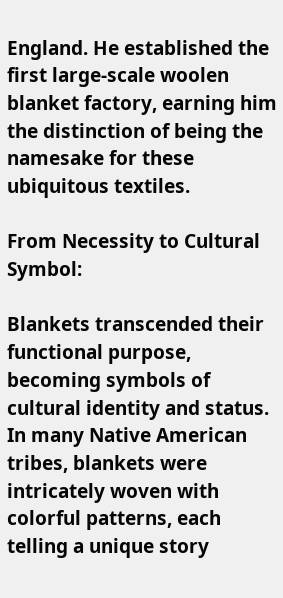England. He established the first large-scale woolen blanket factory, earning him the distinction of being the namesake for these ubiquitous textiles.

From Necessity to Cultural Symbol:

Blankets transcended their functional purpose, becoming symbols of cultural identity and status. In many Native American tribes, blankets were intricately woven with colorful patterns, each telling a unique story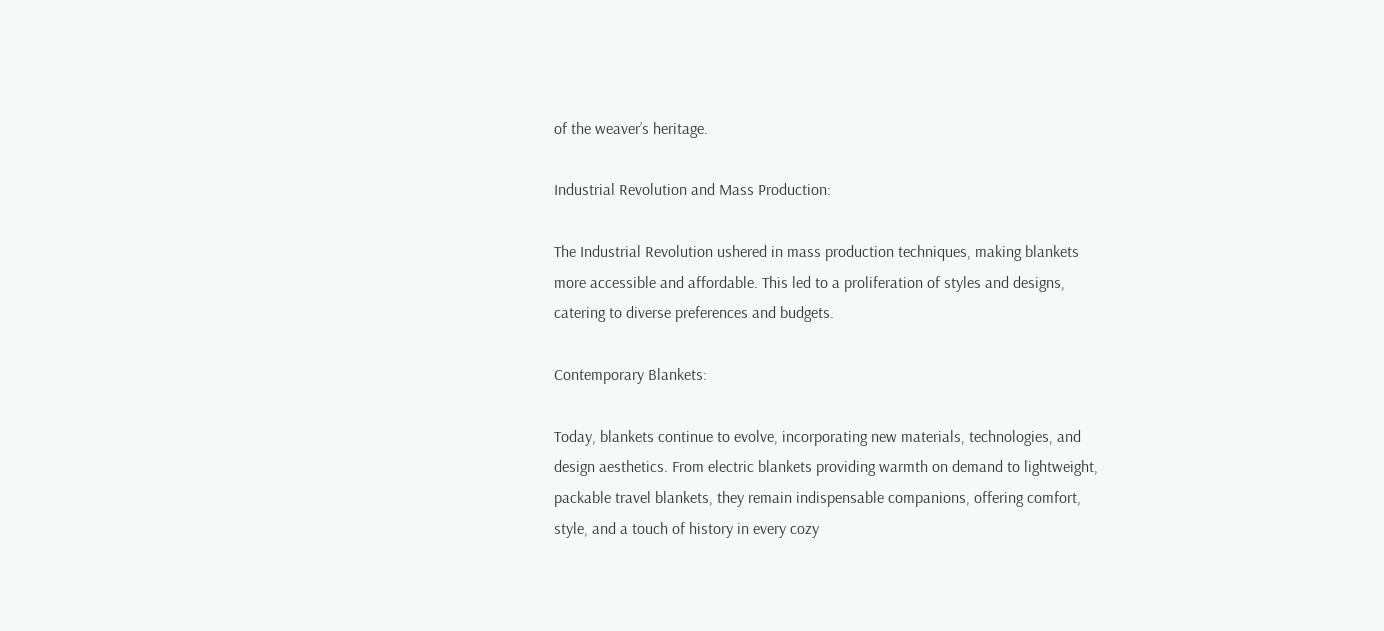of the weaver’s heritage.

Industrial Revolution and Mass Production:

The Industrial Revolution ushered in mass production techniques, making blankets more accessible and affordable. This led to a proliferation of styles and designs, catering to diverse preferences and budgets.

Contemporary Blankets:

Today, blankets continue to evolve, incorporating new materials, technologies, and design aesthetics. From electric blankets providing warmth on demand to lightweight, packable travel blankets, they remain indispensable companions, offering comfort, style, and a touch of history in every cozy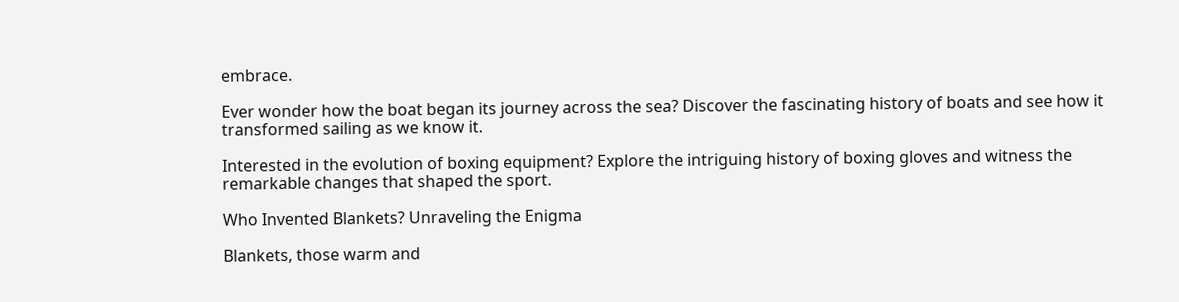embrace.

Ever wonder how the boat began its journey across the sea? Discover the fascinating history of boats and see how it transformed sailing as we know it.

Interested in the evolution of boxing equipment? Explore the intriguing history of boxing gloves and witness the remarkable changes that shaped the sport.

Who Invented Blankets? Unraveling the Enigma

Blankets, those warm and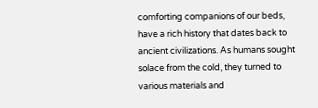comforting companions of our beds, have a rich history that dates back to ancient civilizations. As humans sought solace from the cold, they turned to various materials and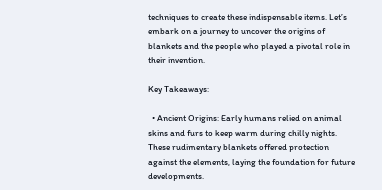techniques to create these indispensable items. Let’s embark on a journey to uncover the origins of blankets and the people who played a pivotal role in their invention.

Key Takeaways:

  • Ancient Origins: Early humans relied on animal skins and furs to keep warm during chilly nights. These rudimentary blankets offered protection against the elements, laying the foundation for future developments.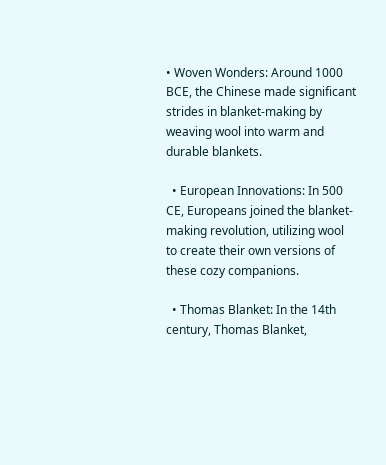• Woven Wonders: Around 1000 BCE, the Chinese made significant strides in blanket-making by weaving wool into warm and durable blankets.

  • European Innovations: In 500 CE, Europeans joined the blanket-making revolution, utilizing wool to create their own versions of these cozy companions.

  • Thomas Blanket: In the 14th century, Thomas Blanket,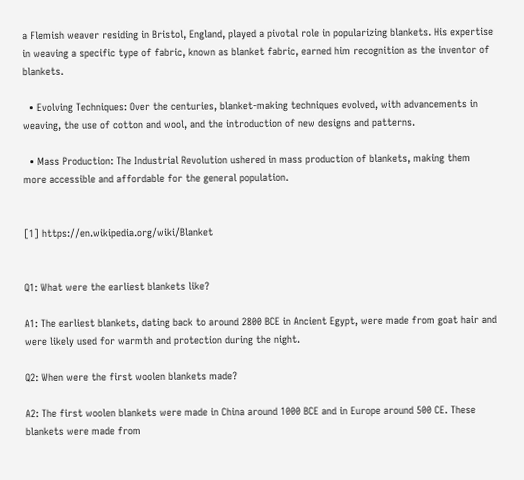a Flemish weaver residing in Bristol, England, played a pivotal role in popularizing blankets. His expertise in weaving a specific type of fabric, known as blanket fabric, earned him recognition as the inventor of blankets.

  • Evolving Techniques: Over the centuries, blanket-making techniques evolved, with advancements in weaving, the use of cotton and wool, and the introduction of new designs and patterns.

  • Mass Production: The Industrial Revolution ushered in mass production of blankets, making them more accessible and affordable for the general population.


[1] https://en.wikipedia.org/wiki/Blanket


Q1: What were the earliest blankets like?

A1: The earliest blankets, dating back to around 2800 BCE in Ancient Egypt, were made from goat hair and were likely used for warmth and protection during the night.

Q2: When were the first woolen blankets made?

A2: The first woolen blankets were made in China around 1000 BCE and in Europe around 500 CE. These blankets were made from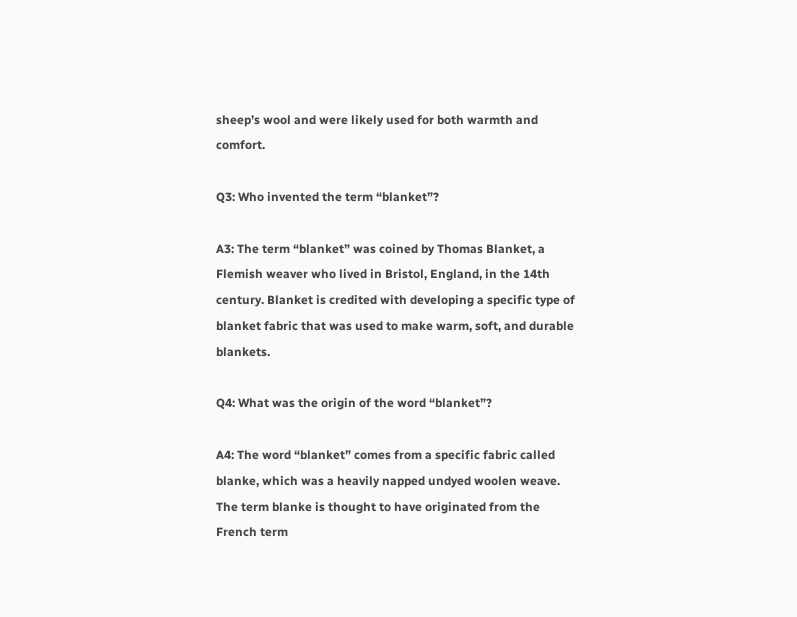sheep’s wool and were likely used for both warmth and comfort.

Q3: Who invented the term “blanket”?

A3: The term “blanket” was coined by Thomas Blanket, a Flemish weaver who lived in Bristol, England, in the 14th century. Blanket is credited with developing a specific type of blanket fabric that was used to make warm, soft, and durable blankets.

Q4: What was the origin of the word “blanket”?

A4: The word “blanket” comes from a specific fabric called blanke, which was a heavily napped undyed woolen weave. The term blanke is thought to have originated from the French term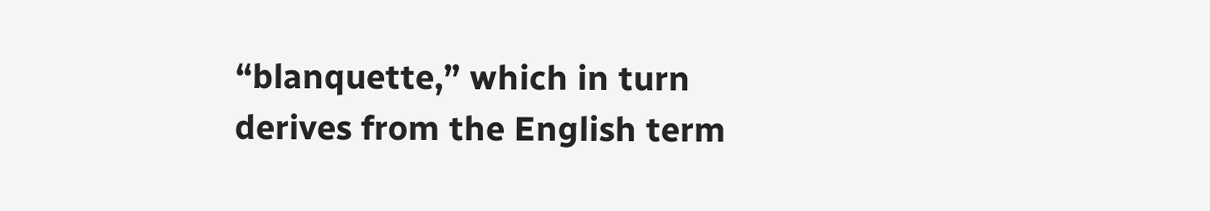“blanquette,” which in turn derives from the English term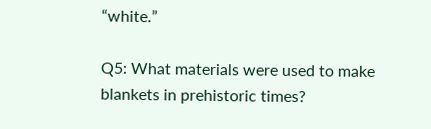“white.”

Q5: What materials were used to make blankets in prehistoric times?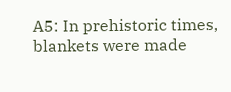A5: In prehistoric times, blankets were made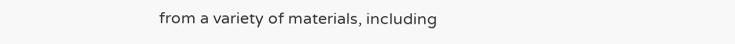from a variety of materials, including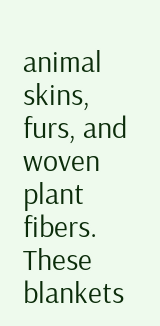animal skins, furs, and woven plant fibers. These blankets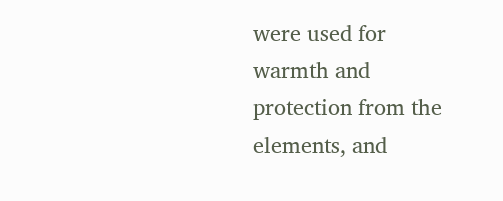were used for warmth and protection from the elements, and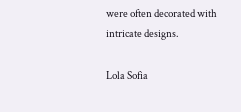were often decorated with intricate designs.

Lola Sofia